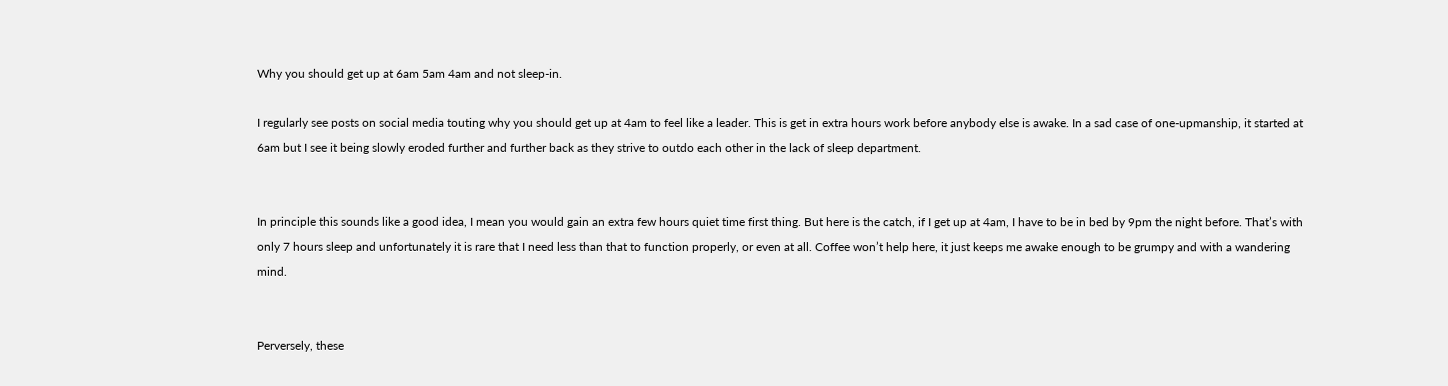Why you should get up at 6am 5am 4am and not sleep-in.

I regularly see posts on social media touting why you should get up at 4am to feel like a leader. This is get in extra hours work before anybody else is awake. In a sad case of one-upmanship, it started at 6am but I see it being slowly eroded further and further back as they strive to outdo each other in the lack of sleep department.


In principle this sounds like a good idea, I mean you would gain an extra few hours quiet time first thing. But here is the catch, if I get up at 4am, I have to be in bed by 9pm the night before. That’s with only 7 hours sleep and unfortunately it is rare that I need less than that to function properly, or even at all. Coffee won’t help here, it just keeps me awake enough to be grumpy and with a wandering mind.


Perversely, these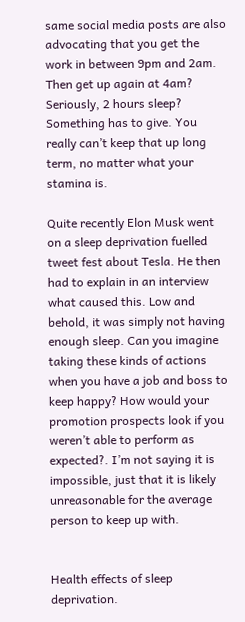same social media posts are also advocating that you get the work in between 9pm and 2am. Then get up again at 4am? Seriously, 2 hours sleep? Something has to give. You really can’t keep that up long term, no matter what your stamina is.

Quite recently Elon Musk went on a sleep deprivation fuelled tweet fest about Tesla. He then had to explain in an interview what caused this. Low and behold, it was simply not having enough sleep. Can you imagine taking these kinds of actions when you have a job and boss to keep happy? How would your promotion prospects look if you weren’t able to perform as expected?. I’m not saying it is impossible, just that it is likely unreasonable for the average person to keep up with.


Health effects of sleep deprivation.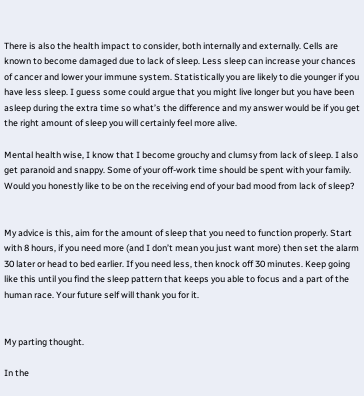There is also the health impact to consider, both internally and externally. Cells are known to become damaged due to lack of sleep. Less sleep can increase your chances of cancer and lower your immune system. Statistically you are likely to die younger if you have less sleep. I guess some could argue that you might live longer but you have been asleep during the extra time so what’s the difference and my answer would be if you get the right amount of sleep you will certainly feel more alive.

Mental health wise, I know that I become grouchy and clumsy from lack of sleep. I also get paranoid and snappy. Some of your off-work time should be spent with your family. Would you honestly like to be on the receiving end of your bad mood from lack of sleep?


My advice is this, aim for the amount of sleep that you need to function properly. Start with 8 hours, if you need more (and I don’t mean you just want more) then set the alarm 30 later or head to bed earlier. If you need less, then knock off 30 minutes. Keep going like this until you find the sleep pattern that keeps you able to focus and a part of the human race. Your future self will thank you for it.


My parting thought.

In the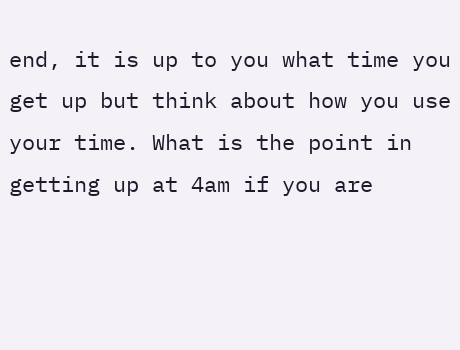end, it is up to you what time you get up but think about how you use your time. What is the point in getting up at 4am if you are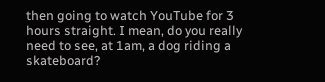then going to watch YouTube for 3 hours straight. I mean, do you really need to see, at 1am, a dog riding a skateboard?